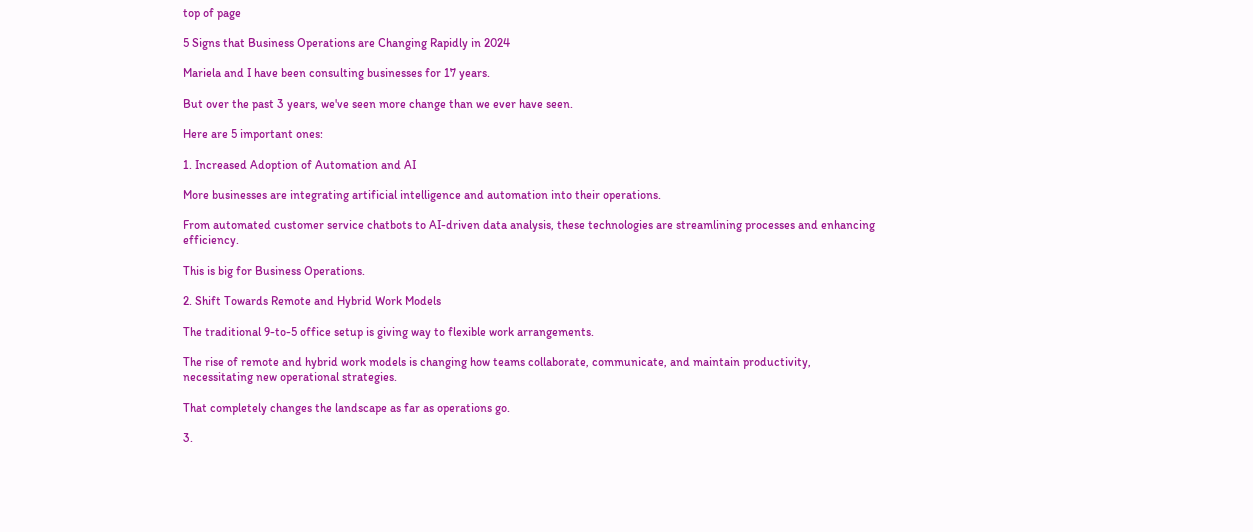top of page

5 Signs that Business Operations are Changing Rapidly in 2024

Mariela and I have been consulting businesses for 17 years.

But over the past 3 years, we've seen more change than we ever have seen.

Here are 5 important ones:

1. Increased Adoption of Automation and AI

More businesses are integrating artificial intelligence and automation into their operations.

From automated customer service chatbots to AI-driven data analysis, these technologies are streamlining processes and enhancing efficiency.

This is big for Business Operations.

2. Shift Towards Remote and Hybrid Work Models

The traditional 9-to-5 office setup is giving way to flexible work arrangements.

The rise of remote and hybrid work models is changing how teams collaborate, communicate, and maintain productivity, necessitating new operational strategies.

That completely changes the landscape as far as operations go.

3.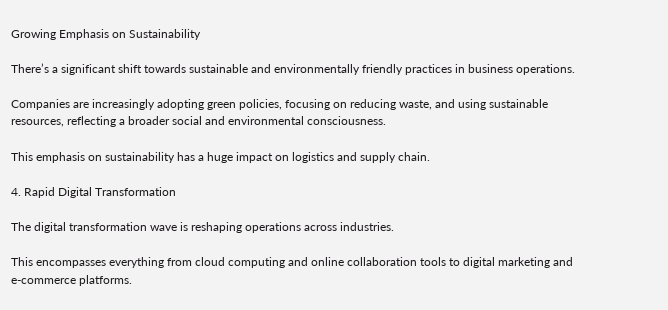Growing Emphasis on Sustainability

There’s a significant shift towards sustainable and environmentally friendly practices in business operations.

Companies are increasingly adopting green policies, focusing on reducing waste, and using sustainable resources, reflecting a broader social and environmental consciousness.

This emphasis on sustainability has a huge impact on logistics and supply chain.

4. Rapid Digital Transformation

The digital transformation wave is reshaping operations across industries.

This encompasses everything from cloud computing and online collaboration tools to digital marketing and e-commerce platforms.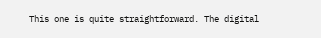This one is quite straightforward. The digital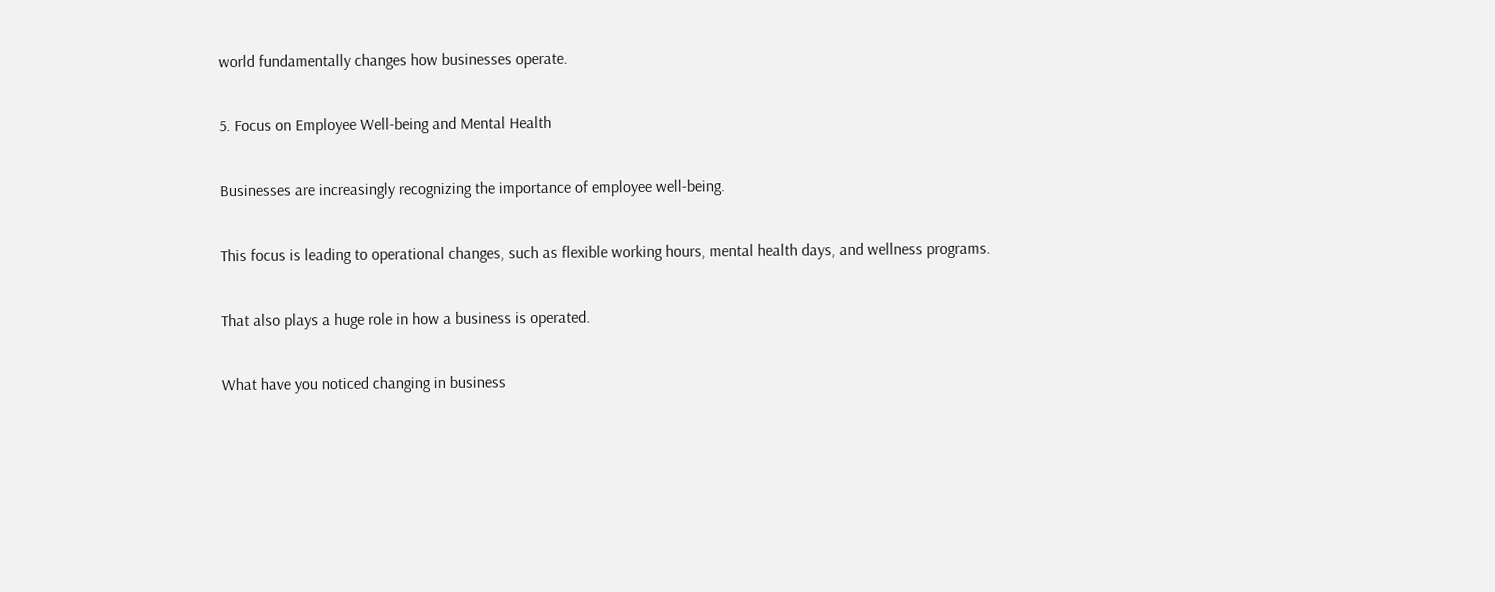world fundamentally changes how businesses operate.

5. Focus on Employee Well-being and Mental Health

Businesses are increasingly recognizing the importance of employee well-being.

This focus is leading to operational changes, such as flexible working hours, mental health days, and wellness programs.

That also plays a huge role in how a business is operated.

What have you noticed changing in business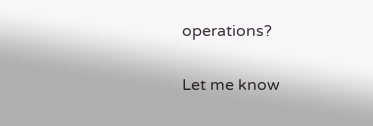operations?

Let me know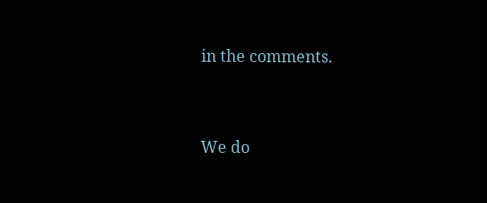in the comments.


We do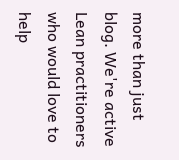more than just blog. We're active Lean practitioners who would love to help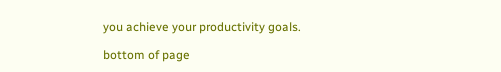you achieve your productivity goals.

bottom of page